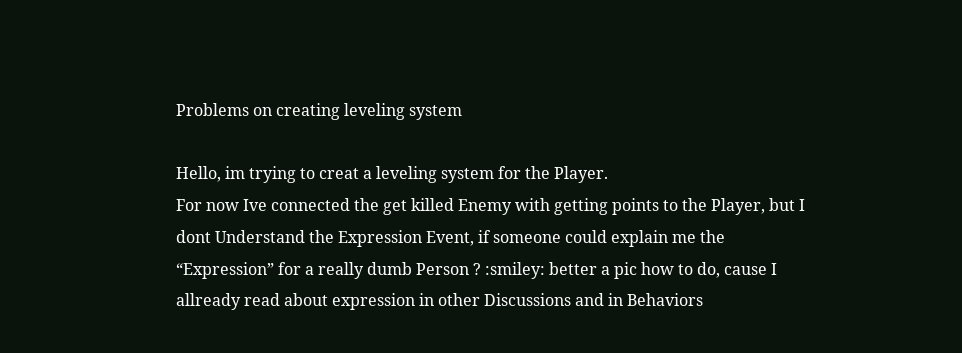Problems on creating leveling system

Hello, im trying to creat a leveling system for the Player.
For now Ive connected the get killed Enemy with getting points to the Player, but I dont Understand the Expression Event, if someone could explain me the “Expression” for a really dumb Person ? :smiley: better a pic how to do, cause I allready read about expression in other Discussions and in Behaviors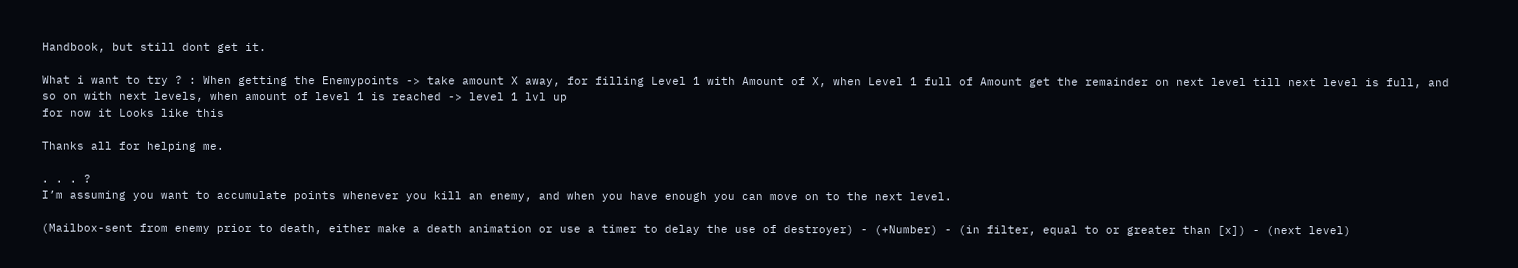Handbook, but still dont get it.

What i want to try ? : When getting the Enemypoints -> take amount X away, for filling Level 1 with Amount of X, when Level 1 full of Amount get the remainder on next level till next level is full, and so on with next levels, when amount of level 1 is reached -> level 1 lvl up
for now it Looks like this

Thanks all for helping me.

. . . ?
I’m assuming you want to accumulate points whenever you kill an enemy, and when you have enough you can move on to the next level.

(Mailbox-sent from enemy prior to death, either make a death animation or use a timer to delay the use of destroyer) - (+Number) - (in filter, equal to or greater than [x]) - (next level)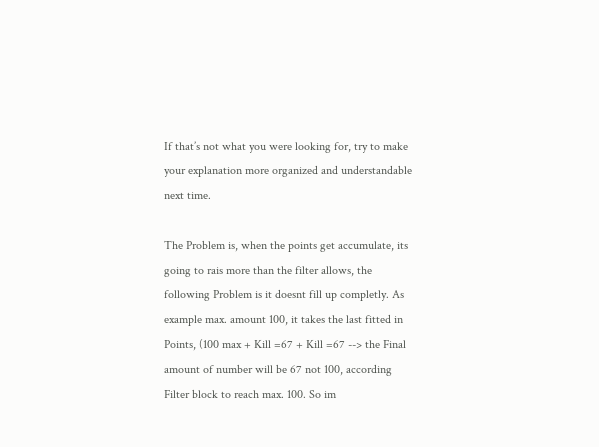If that’s not what you were looking for, try to make your explanation more organized and understandable next time.

The Problem is, when the points get accumulate, its going to rais more than the filter allows, the following Problem is it doesnt fill up completly. As example max. amount 100, it takes the last fitted in Points, (100 max + Kill =67 + Kill =67 --> the Final amount of number will be 67 not 100, according Filter block to reach max. 100. So im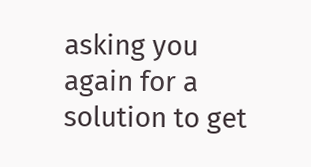asking you again for a solution to get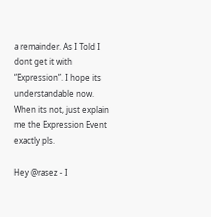a remainder. As I Told I dont get it with “Expression”. I hope its understandable now. When its not, just explain me the Expression Event exactly pls.

Hey @rasez - I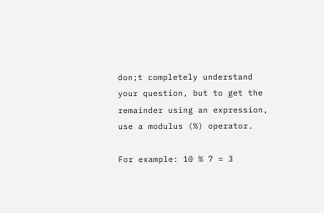don;t completely understand your question, but to get the remainder using an expression, use a modulus (%) operator.

For example: 10 % 7 = 3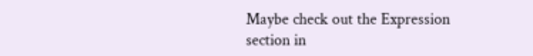Maybe check out the Expression section in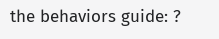the behaviors guide: ?